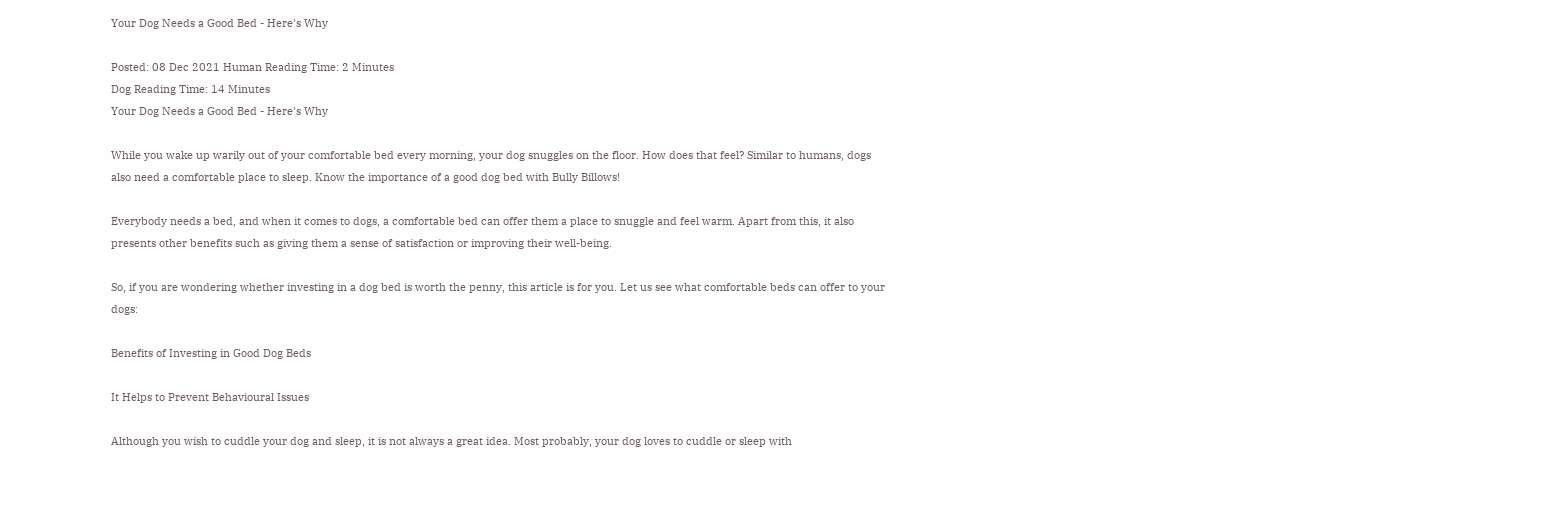Your Dog Needs a Good Bed - Here's Why

Posted: 08 Dec 2021 Human Reading Time: 2 Minutes
Dog Reading Time: 14 Minutes
Your Dog Needs a Good Bed - Here's Why

While you wake up warily out of your comfortable bed every morning, your dog snuggles on the floor. How does that feel? Similar to humans, dogs also need a comfortable place to sleep. Know the importance of a good dog bed with Bully Billows!

Everybody needs a bed, and when it comes to dogs, a comfortable bed can offer them a place to snuggle and feel warm. Apart from this, it also presents other benefits such as giving them a sense of satisfaction or improving their well-being.

So, if you are wondering whether investing in a dog bed is worth the penny, this article is for you. Let us see what comfortable beds can offer to your dogs:

Benefits of Investing in Good Dog Beds

It Helps to Prevent Behavioural Issues

Although you wish to cuddle your dog and sleep, it is not always a great idea. Most probably, your dog loves to cuddle or sleep with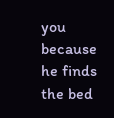you because he finds the bed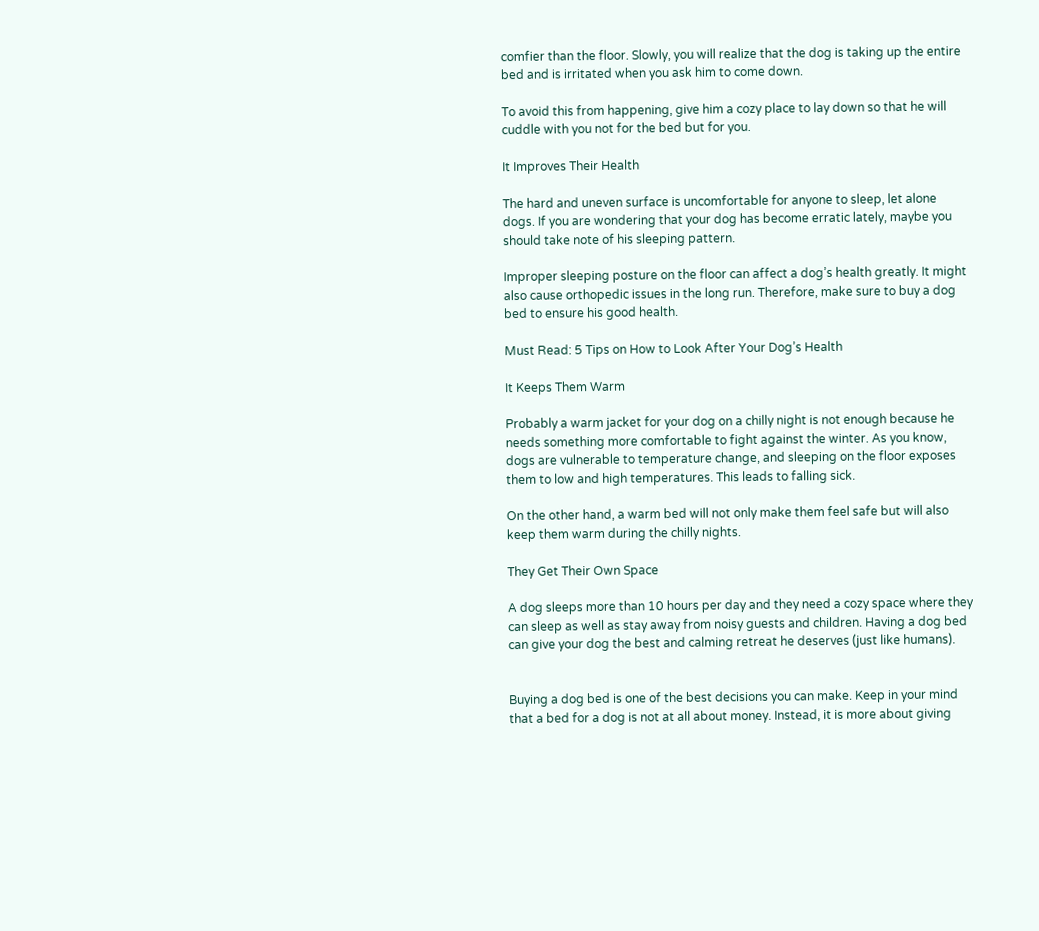comfier than the floor. Slowly, you will realize that the dog is taking up the entire bed and is irritated when you ask him to come down.

To avoid this from happening, give him a cozy place to lay down so that he will cuddle with you not for the bed but for you.

It Improves Their Health

The hard and uneven surface is uncomfortable for anyone to sleep, let alone dogs. If you are wondering that your dog has become erratic lately, maybe you should take note of his sleeping pattern.

Improper sleeping posture on the floor can affect a dog’s health greatly. It might also cause orthopedic issues in the long run. Therefore, make sure to buy a dog bed to ensure his good health.

Must Read: 5 Tips on How to Look After Your Dog’s Health

It Keeps Them Warm

Probably a warm jacket for your dog on a chilly night is not enough because he needs something more comfortable to fight against the winter. As you know, dogs are vulnerable to temperature change, and sleeping on the floor exposes them to low and high temperatures. This leads to falling sick.

On the other hand, a warm bed will not only make them feel safe but will also keep them warm during the chilly nights.

They Get Their Own Space

A dog sleeps more than 10 hours per day and they need a cozy space where they can sleep as well as stay away from noisy guests and children. Having a dog bed can give your dog the best and calming retreat he deserves (just like humans).


Buying a dog bed is one of the best decisions you can make. Keep in your mind that a bed for a dog is not at all about money. Instead, it is more about giving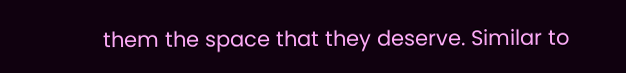them the space that they deserve. Similar to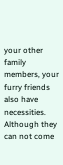your other family members, your furry friends also have necessities. Although they can not come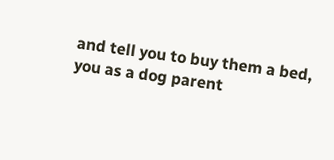and tell you to buy them a bed, you as a dog parent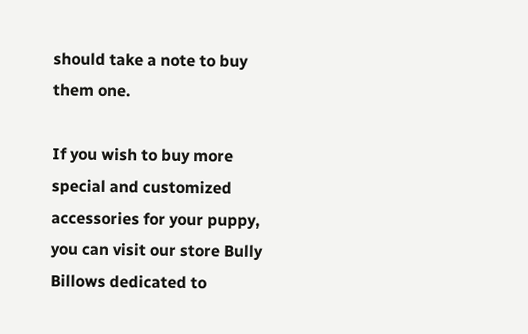should take a note to buy them one.

If you wish to buy more special and customized accessories for your puppy, you can visit our store Bully Billows dedicated to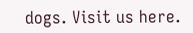dogs. Visit us here.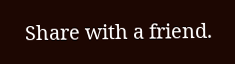Share with a friend.